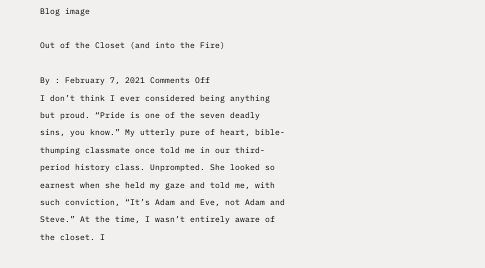Blog image

Out of the Closet (and into the Fire)

By : February 7, 2021 Comments Off
I don’t think I ever considered being anything but proud. “Pride is one of the seven deadly sins, you know.” My utterly pure of heart, bible-thumping classmate once told me in our third-period history class. Unprompted. She looked so earnest when she held my gaze and told me, with such conviction, “It’s Adam and Eve, not Adam and Steve.” At the time, I wasn’t entirely aware of the closet. I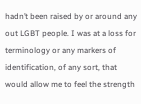hadn’t been raised by or around any out LGBT people. I was at a loss for terminology or any markers of identification, of any sort, that would allow me to feel the strength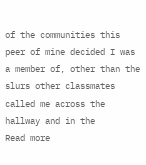of the communities this peer of mine decided I was a member of, other than the slurs other classmates called me across the hallway and in the
Read more